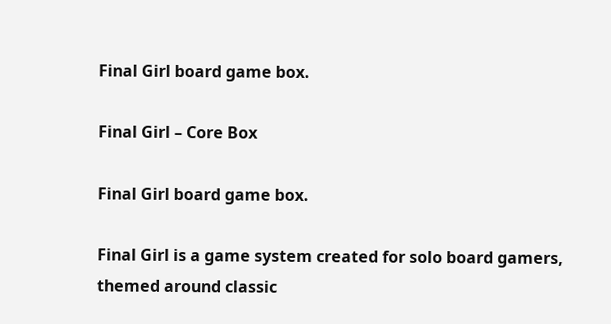Final Girl board game box.

Final Girl – Core Box

Final Girl board game box.

Final Girl is a game system created for solo board gamers, themed around classic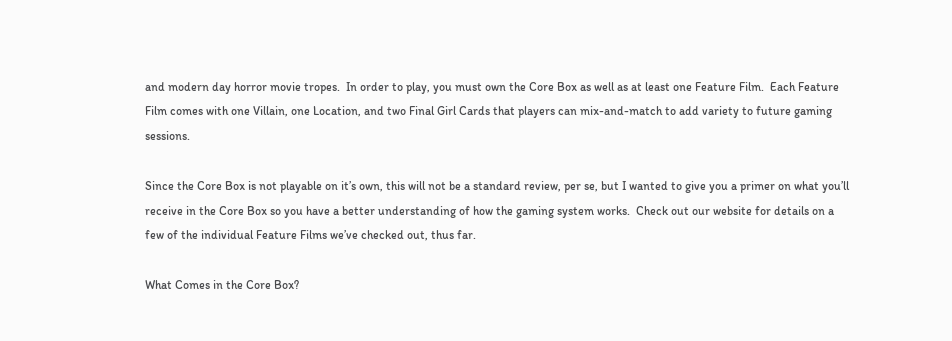and modern day horror movie tropes.  In order to play, you must own the Core Box as well as at least one Feature Film.  Each Feature Film comes with one Villain, one Location, and two Final Girl Cards that players can mix-and-match to add variety to future gaming sessions.

Since the Core Box is not playable on it’s own, this will not be a standard review, per se, but I wanted to give you a primer on what you’ll receive in the Core Box so you have a better understanding of how the gaming system works.  Check out our website for details on a few of the individual Feature Films we’ve checked out, thus far.

What Comes in the Core Box?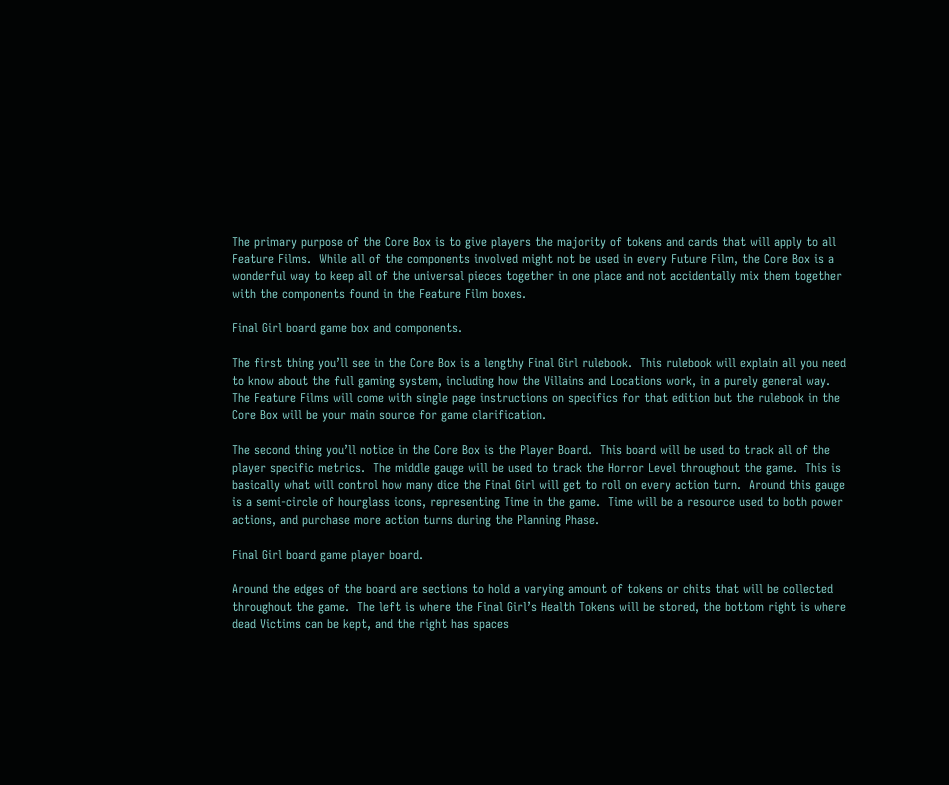The primary purpose of the Core Box is to give players the majority of tokens and cards that will apply to all Feature Films.  While all of the components involved might not be used in every Future Film, the Core Box is a wonderful way to keep all of the universal pieces together in one place and not accidentally mix them together with the components found in the Feature Film boxes.

Final Girl board game box and components.

The first thing you’ll see in the Core Box is a lengthy Final Girl rulebook.  This rulebook will explain all you need to know about the full gaming system, including how the Villains and Locations work, in a purely general way.  The Feature Films will come with single page instructions on specifics for that edition but the rulebook in the Core Box will be your main source for game clarification.

The second thing you’ll notice in the Core Box is the Player Board.  This board will be used to track all of the player specific metrics.  The middle gauge will be used to track the Horror Level throughout the game.  This is basically what will control how many dice the Final Girl will get to roll on every action turn.  Around this gauge is a semi-circle of hourglass icons, representing Time in the game.  Time will be a resource used to both power actions, and purchase more action turns during the Planning Phase.

Final Girl board game player board.

Around the edges of the board are sections to hold a varying amount of tokens or chits that will be collected throughout the game.  The left is where the Final Girl’s Health Tokens will be stored, the bottom right is where dead Victims can be kept, and the right has spaces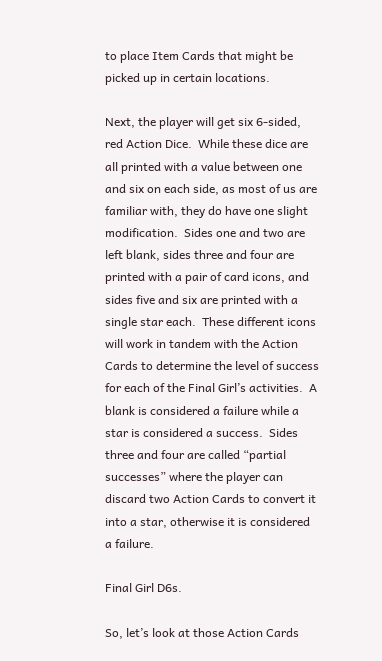to place Item Cards that might be picked up in certain locations.

Next, the player will get six 6-sided, red Action Dice.  While these dice are all printed with a value between one and six on each side, as most of us are familiar with, they do have one slight modification.  Sides one and two are left blank, sides three and four are printed with a pair of card icons, and sides five and six are printed with a single star each.  These different icons will work in tandem with the Action Cards to determine the level of success for each of the Final Girl’s activities.  A blank is considered a failure while a star is considered a success.  Sides three and four are called “partial successes” where the player can discard two Action Cards to convert it into a star, otherwise it is considered a failure.

Final Girl D6s.

So, let’s look at those Action Cards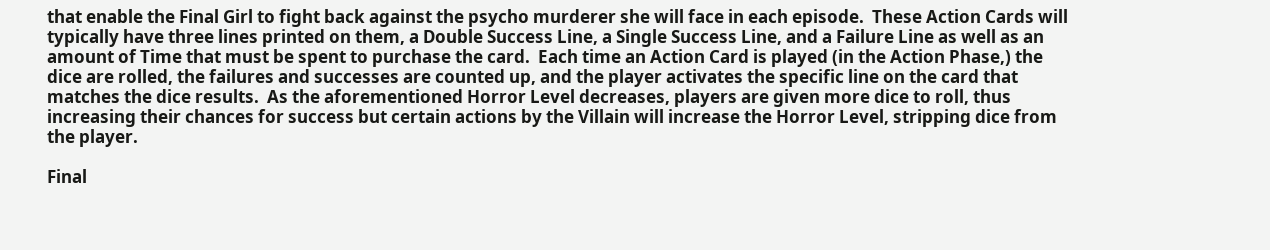that enable the Final Girl to fight back against the psycho murderer she will face in each episode.  These Action Cards will typically have three lines printed on them, a Double Success Line, a Single Success Line, and a Failure Line as well as an amount of Time that must be spent to purchase the card.  Each time an Action Card is played (in the Action Phase,) the dice are rolled, the failures and successes are counted up, and the player activates the specific line on the card that matches the dice results.  As the aforementioned Horror Level decreases, players are given more dice to roll, thus increasing their chances for success but certain actions by the Villain will increase the Horror Level, stripping dice from the player.

Final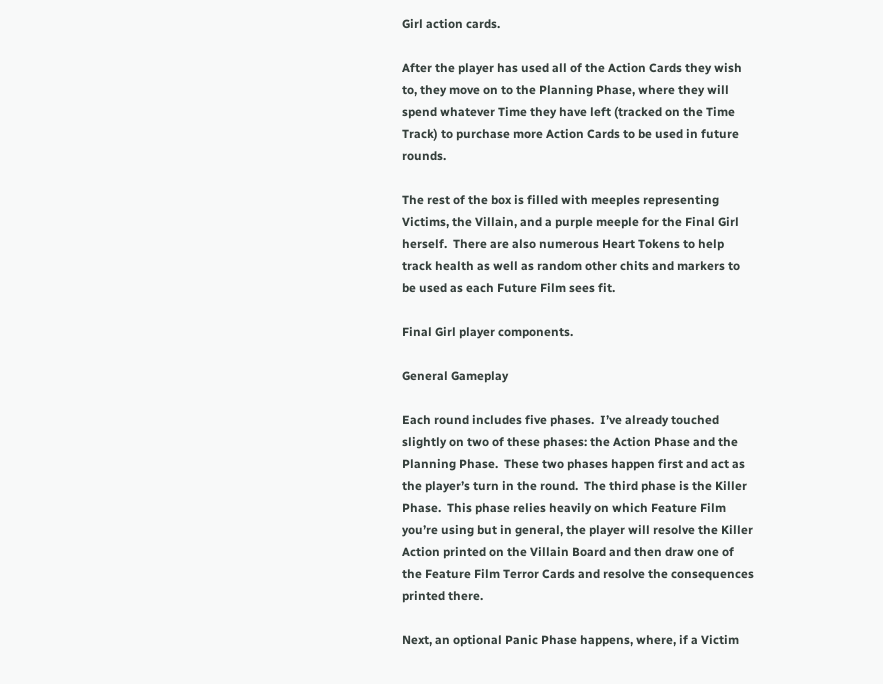Girl action cards.

After the player has used all of the Action Cards they wish to, they move on to the Planning Phase, where they will spend whatever Time they have left (tracked on the Time Track) to purchase more Action Cards to be used in future rounds.

The rest of the box is filled with meeples representing Victims, the Villain, and a purple meeple for the Final Girl herself.  There are also numerous Heart Tokens to help track health as well as random other chits and markers to be used as each Future Film sees fit.

Final Girl player components.

General Gameplay

Each round includes five phases.  I’ve already touched slightly on two of these phases: the Action Phase and the Planning Phase.  These two phases happen first and act as the player’s turn in the round.  The third phase is the Killer Phase.  This phase relies heavily on which Feature Film you’re using but in general, the player will resolve the Killer Action printed on the Villain Board and then draw one of the Feature Film Terror Cards and resolve the consequences printed there.

Next, an optional Panic Phase happens, where, if a Victim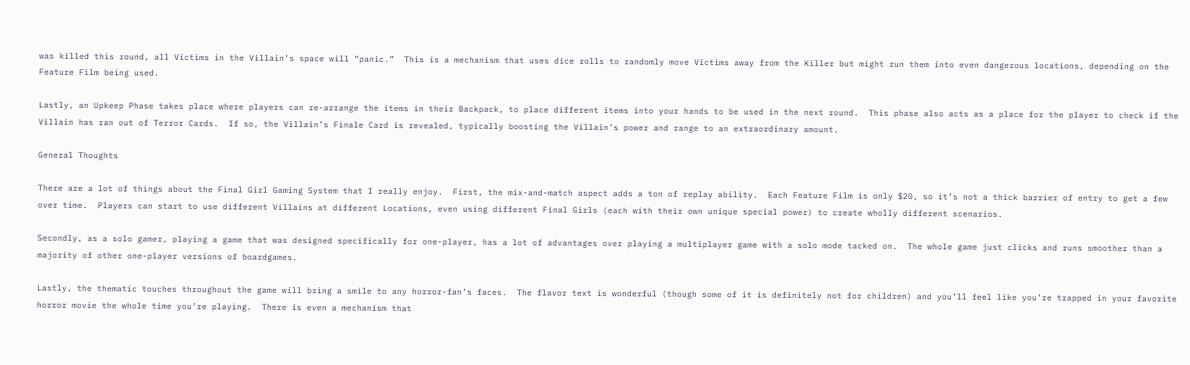was killed this round, all Victims in the Villain’s space will “panic.”  This is a mechanism that uses dice rolls to randomly move Victims away from the Killer but might run them into even dangerous locations, depending on the Feature Film being used.

Lastly, an Upkeep Phase takes place where players can re-arrange the items in their Backpack, to place different items into your hands to be used in the next round.  This phase also acts as a place for the player to check if the Villain has ran out of Terror Cards.  If so, the Villain’s Finale Card is revealed, typically boosting the Villain’s power and range to an extraordinary amount.

General Thoughts

There are a lot of things about the Final Girl Gaming System that I really enjoy.  First, the mix-and-match aspect adds a ton of replay ability.  Each Feature Film is only $20, so it’s not a thick barrier of entry to get a few over time.  Players can start to use different Villains at different Locations, even using different Final Girls (each with their own unique special power) to create wholly different scenarios.

Secondly, as a solo gamer, playing a game that was designed specifically for one-player, has a lot of advantages over playing a multiplayer game with a solo mode tacked on.  The whole game just clicks and runs smoother than a majority of other one-player versions of boardgames.

Lastly, the thematic touches throughout the game will bring a smile to any horror-fan’s faces.  The flavor text is wonderful (though some of it is definitely not for children) and you’ll feel like you’re trapped in your favorite horror movie the whole time you’re playing.  There is even a mechanism that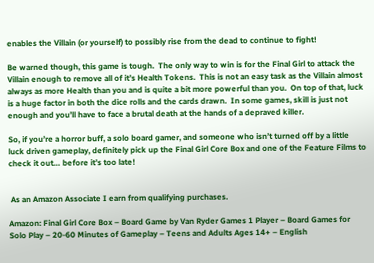enables the Villain (or yourself) to possibly rise from the dead to continue to fight!

Be warned though, this game is tough.  The only way to win is for the Final Girl to attack the Villain enough to remove all of it’s Health Tokens.  This is not an easy task as the Villain almost always as more Health than you and is quite a bit more powerful than you.  On top of that, luck is a huge factor in both the dice rolls and the cards drawn.  In some games, skill is just not enough and you’ll have to face a brutal death at the hands of a depraved killer.

So, if you’re a horror buff, a solo board gamer, and someone who isn’t turned off by a little luck driven gameplay, definitely pick up the Final Girl Core Box and one of the Feature Films to check it out… before it’s too late!


 As an Amazon Associate I earn from qualifying purchases.

Amazon: Final Girl Core Box – Board Game by Van Ryder Games 1 Player – Board Games for Solo Play – 20-60 Minutes of Gameplay – Teens and Adults Ages 14+ – English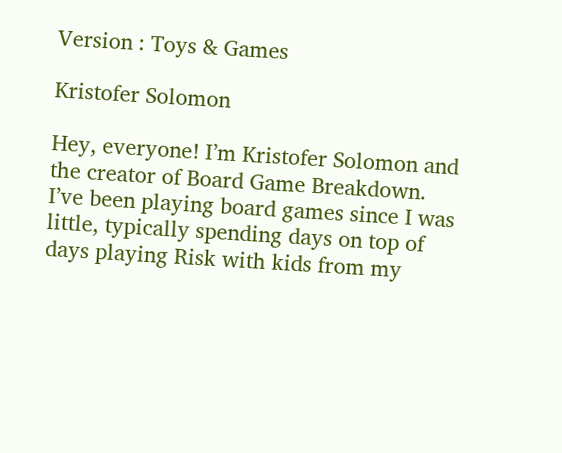Version : Toys & Games

Kristofer Solomon

Hey, everyone! I’m Kristofer Solomon and the creator of Board Game Breakdown. I’ve been playing board games since I was little, typically spending days on top of days playing Risk with kids from my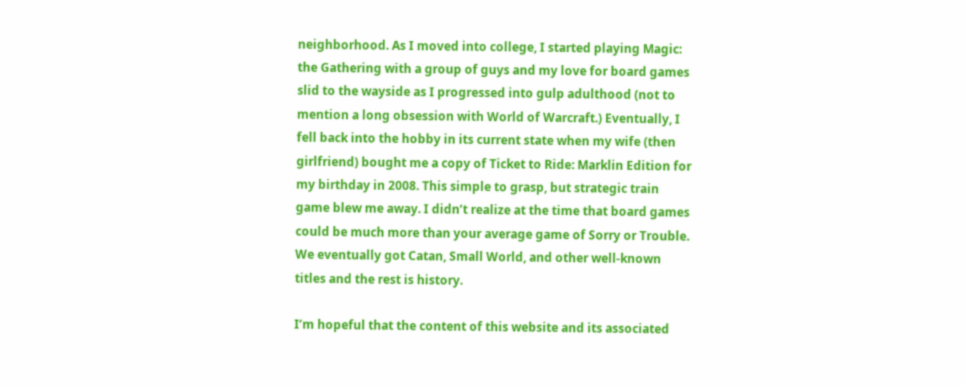neighborhood. As I moved into college, I started playing Magic: the Gathering with a group of guys and my love for board games slid to the wayside as I progressed into gulp adulthood (not to mention a long obsession with World of Warcraft.) Eventually, I fell back into the hobby in its current state when my wife (then girlfriend) bought me a copy of Ticket to Ride: Marklin Edition for my birthday in 2008. This simple to grasp, but strategic train game blew me away. I didn’t realize at the time that board games could be much more than your average game of Sorry or Trouble. We eventually got Catan, Small World, and other well-known titles and the rest is history.

I’m hopeful that the content of this website and its associated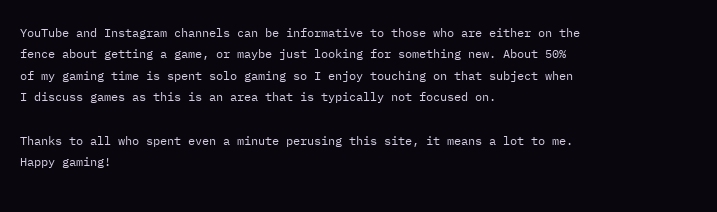YouTube and Instagram channels can be informative to those who are either on the fence about getting a game, or maybe just looking for something new. About 50% of my gaming time is spent solo gaming so I enjoy touching on that subject when I discuss games as this is an area that is typically not focused on.

Thanks to all who spent even a minute perusing this site, it means a lot to me. Happy gaming!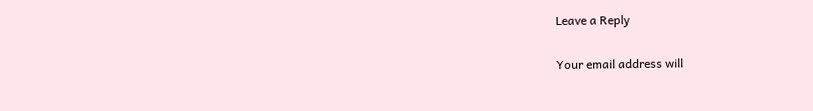Leave a Reply

Your email address will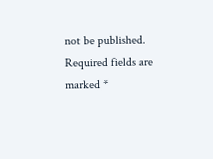not be published. Required fields are marked *